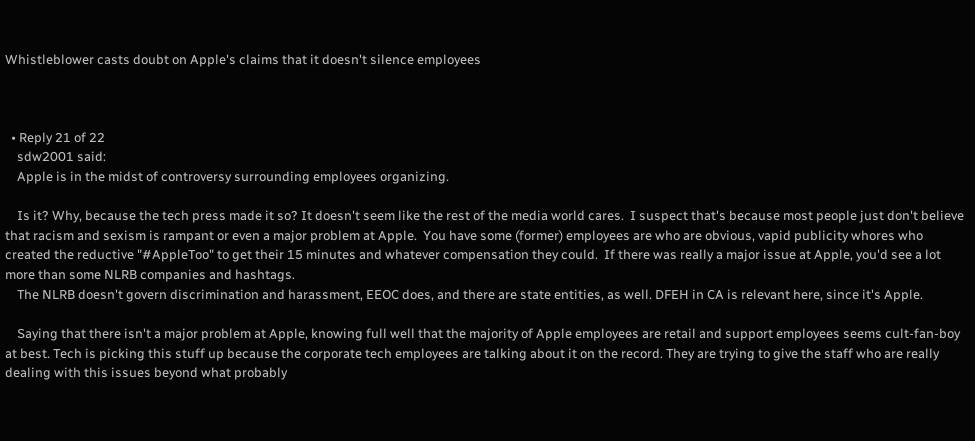Whistleblower casts doubt on Apple's claims that it doesn't silence employees



  • Reply 21 of 22
    sdw2001 said:
    Apple is in the midst of controversy surrounding employees organizing.

    Is it? Why, because the tech press made it so? It doesn't seem like the rest of the media world cares.  I suspect that's because most people just don't believe that racism and sexism is rampant or even a major problem at Apple.  You have some (former) employees are who are obvious, vapid publicity whores who created the reductive "#AppleToo" to get their 15 minutes and whatever compensation they could.  If there was really a major issue at Apple, you'd see a lot more than some NLRB companies and hashtags.
    The NLRB doesn't govern discrimination and harassment, EEOC does, and there are state entities, as well. DFEH in CA is relevant here, since it's Apple.

    Saying that there isn't a major problem at Apple, knowing full well that the majority of Apple employees are retail and support employees seems cult-fan-boy at best. Tech is picking this stuff up because the corporate tech employees are talking about it on the record. They are trying to give the staff who are really dealing with this issues beyond what probably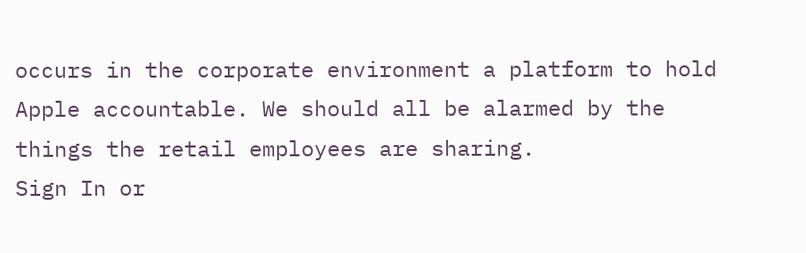occurs in the corporate environment a platform to hold Apple accountable. We should all be alarmed by the things the retail employees are sharing.
Sign In or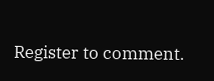Register to comment.